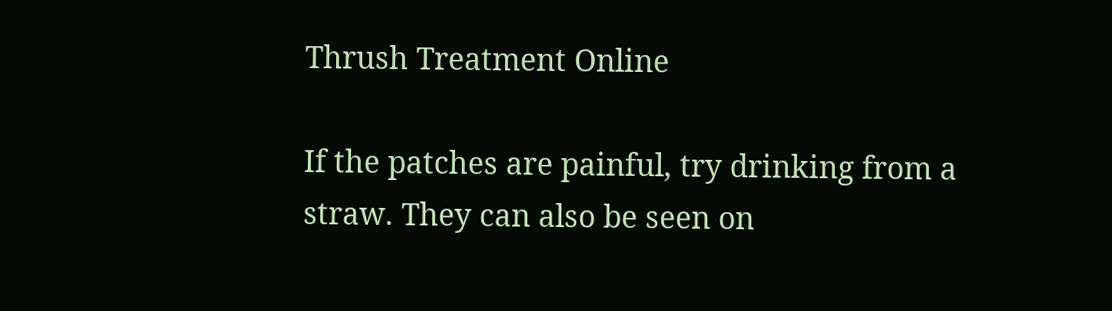Thrush Treatment Online

If the patches are painful, try drinking from a straw. They can also be seen on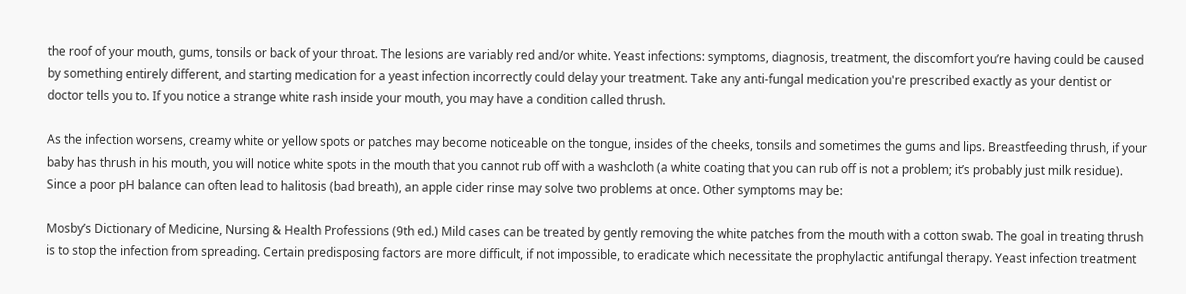the roof of your mouth, gums, tonsils or back of your throat. The lesions are variably red and/or white. Yeast infections: symptoms, diagnosis, treatment, the discomfort you’re having could be caused by something entirely different, and starting medication for a yeast infection incorrectly could delay your treatment. Take any anti-fungal medication you're prescribed exactly as your dentist or doctor tells you to. If you notice a strange white rash inside your mouth, you may have a condition called thrush.

As the infection worsens, creamy white or yellow spots or patches may become noticeable on the tongue, insides of the cheeks, tonsils and sometimes the gums and lips. Breastfeeding thrush, if your baby has thrush in his mouth, you will notice white spots in the mouth that you cannot rub off with a washcloth (a white coating that you can rub off is not a problem; it’s probably just milk residue). Since a poor pH balance can often lead to halitosis (bad breath), an apple cider rinse may solve two problems at once. Other symptoms may be:

Mosby’s Dictionary of Medicine, Nursing & Health Professions (9th ed.) Mild cases can be treated by gently removing the white patches from the mouth with a cotton swab. The goal in treating thrush is to stop the infection from spreading. Certain predisposing factors are more difficult, if not impossible, to eradicate which necessitate the prophylactic antifungal therapy. Yeast infection treatment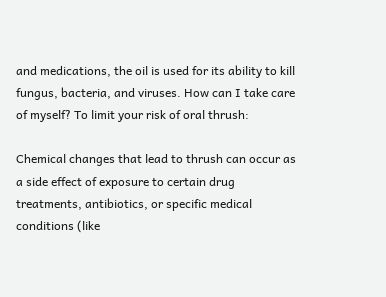and medications, the oil is used for its ability to kill fungus, bacteria, and viruses. How can I take care of myself? To limit your risk of oral thrush:

Chemical changes that lead to thrush can occur as a side effect of exposure to certain drug treatments, antibiotics, or specific medical conditions (like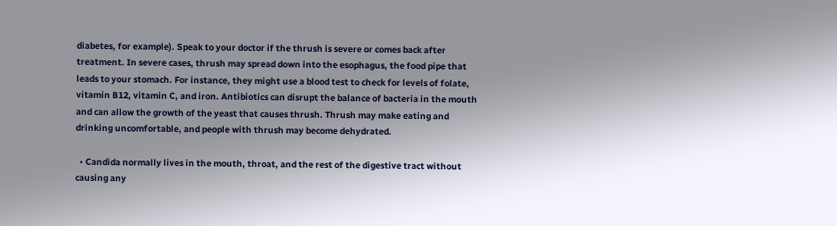diabetes, for example). Speak to your doctor if the thrush is severe or comes back after treatment. In severe cases, thrush may spread down into the esophagus, the food pipe that leads to your stomach. For instance, they might use a blood test to check for levels of folate, vitamin B12, vitamin C, and iron. Antibiotics can disrupt the balance of bacteria in the mouth and can allow the growth of the yeast that causes thrush. Thrush may make eating and drinking uncomfortable, and people with thrush may become dehydrated.

  • Candida normally lives in the mouth, throat, and the rest of the digestive tract without causing any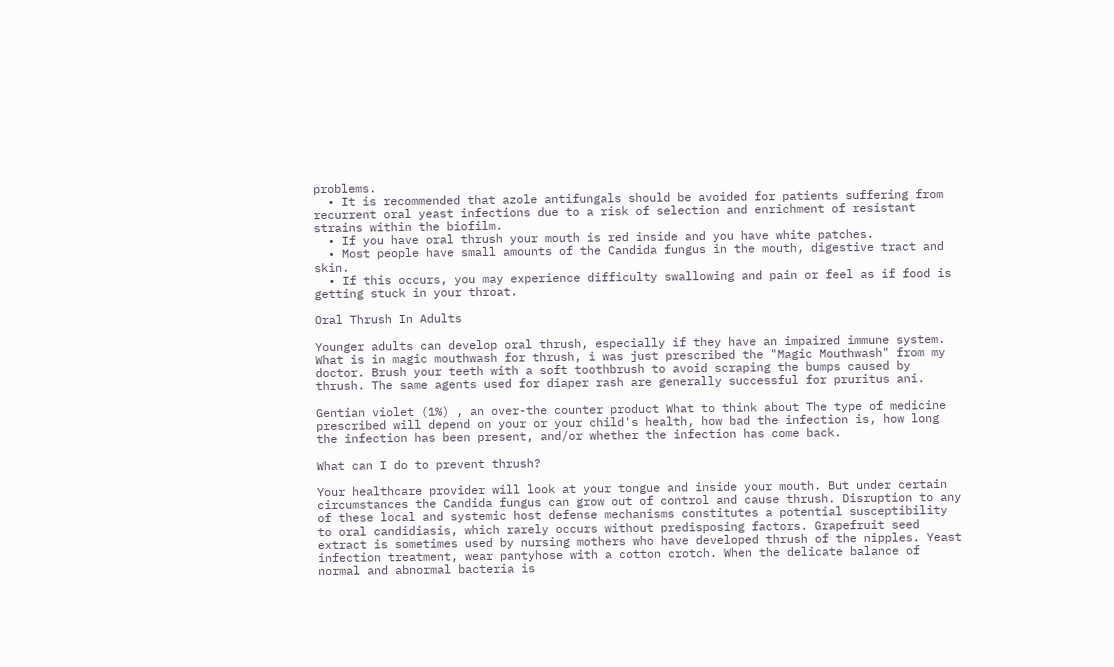problems.
  • It is recommended that azole antifungals should be avoided for patients suffering from recurrent oral yeast infections due to a risk of selection and enrichment of resistant strains within the biofilm.
  • If you have oral thrush your mouth is red inside and you have white patches.
  • Most people have small amounts of the Candida fungus in the mouth, digestive tract and skin.
  • If this occurs, you may experience difficulty swallowing and pain or feel as if food is getting stuck in your throat.

Oral Thrush In Adults

Younger adults can develop oral thrush, especially if they have an impaired immune system. What is in magic mouthwash for thrush, i was just prescribed the "Magic Mouthwash" from my doctor. Brush your teeth with a soft toothbrush to avoid scraping the bumps caused by thrush. The same agents used for diaper rash are generally successful for pruritus ani.

Gentian violet (1%) , an over-the counter product What to think about The type of medicine prescribed will depend on your or your child's health, how bad the infection is, how long the infection has been present, and/or whether the infection has come back.

What can I do to prevent thrush?

Your healthcare provider will look at your tongue and inside your mouth. But under certain circumstances the Candida fungus can grow out of control and cause thrush. Disruption to any of these local and systemic host defense mechanisms constitutes a potential susceptibility to oral candidiasis, which rarely occurs without predisposing factors. Grapefruit seed extract is sometimes used by nursing mothers who have developed thrush of the nipples. Yeast infection treatment, wear pantyhose with a cotton crotch. When the delicate balance of normal and abnormal bacteria is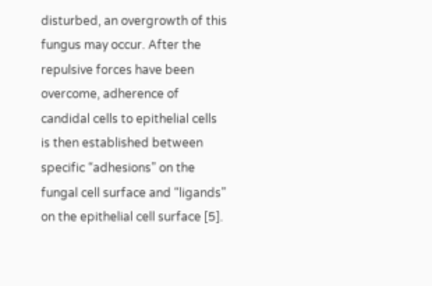disturbed, an overgrowth of this fungus may occur. After the repulsive forces have been overcome, adherence of candidal cells to epithelial cells is then established between specific “adhesions” on the fungal cell surface and “ligands” on the epithelial cell surface [5].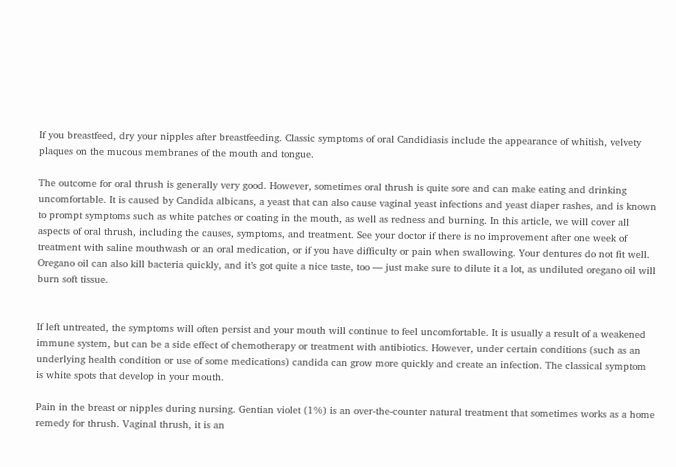If you breastfeed, dry your nipples after breastfeeding. Classic symptoms of oral Candidiasis include the appearance of whitish, velvety plaques on the mucous membranes of the mouth and tongue.

The outcome for oral thrush is generally very good. However, sometimes oral thrush is quite sore and can make eating and drinking uncomfortable. It is caused by Candida albicans, a yeast that can also cause vaginal yeast infections and yeast diaper rashes, and is known to prompt symptoms such as white patches or coating in the mouth, as well as redness and burning. In this article, we will cover all aspects of oral thrush, including the causes, symptoms, and treatment. See your doctor if there is no improvement after one week of treatment with saline mouthwash or an oral medication, or if you have difficulty or pain when swallowing. Your dentures do not fit well. Oregano oil can also kill bacteria quickly, and it’s got quite a nice taste, too — just make sure to dilute it a lot, as undiluted oregano oil will burn soft tissue.


If left untreated, the symptoms will often persist and your mouth will continue to feel uncomfortable. It is usually a result of a weakened immune system, but can be a side effect of chemotherapy or treatment with antibiotics. However, under certain conditions (such as an underlying health condition or use of some medications) candida can grow more quickly and create an infection. The classical symptom is white spots that develop in your mouth.

Pain in the breast or nipples during nursing. Gentian violet (1%) is an over-the-counter natural treatment that sometimes works as a home remedy for thrush. Vaginal thrush, it is an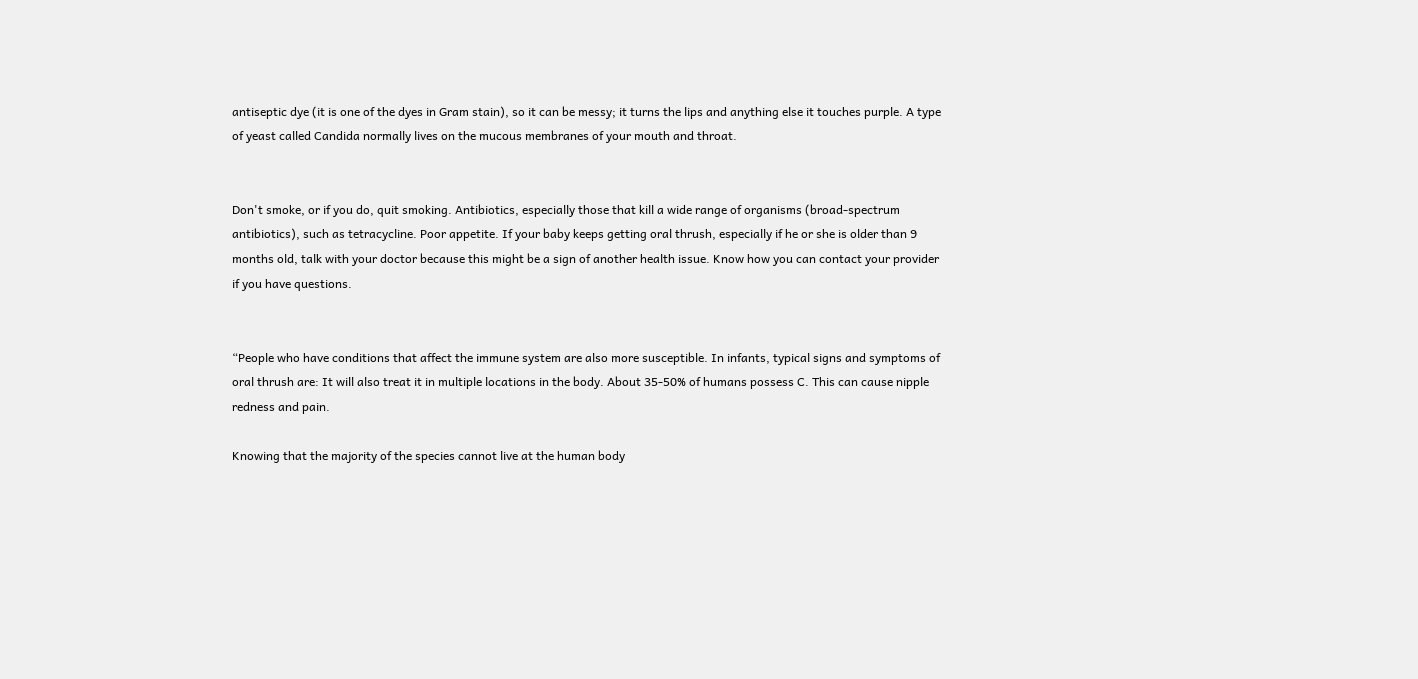antiseptic dye (it is one of the dyes in Gram stain), so it can be messy; it turns the lips and anything else it touches purple. A type of yeast called Candida normally lives on the mucous membranes of your mouth and throat.


Don't smoke, or if you do, quit smoking. Antibiotics, especially those that kill a wide range of organisms (broad-spectrum antibiotics), such as tetracycline. Poor appetite. If your baby keeps getting oral thrush, especially if he or she is older than 9 months old, talk with your doctor because this might be a sign of another health issue. Know how you can contact your provider if you have questions.


“People who have conditions that affect the immune system are also more susceptible. In infants, typical signs and symptoms of oral thrush are: It will also treat it in multiple locations in the body. About 35-50% of humans possess C. This can cause nipple redness and pain.

Knowing that the majority of the species cannot live at the human body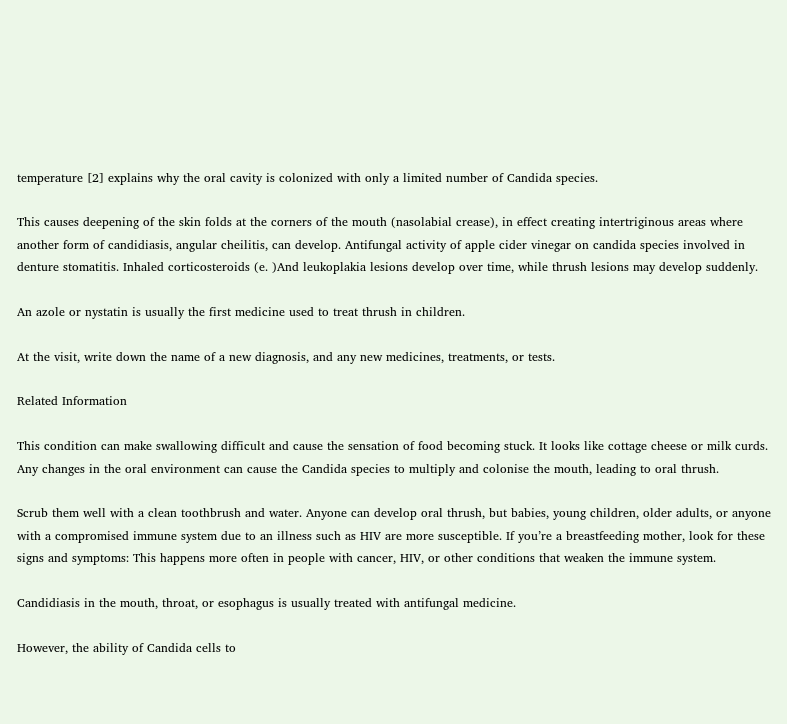temperature [2] explains why the oral cavity is colonized with only a limited number of Candida species.

This causes deepening of the skin folds at the corners of the mouth (nasolabial crease), in effect creating intertriginous areas where another form of candidiasis, angular cheilitis, can develop. Antifungal activity of apple cider vinegar on candida species involved in denture stomatitis. Inhaled corticosteroids (e. )And leukoplakia lesions develop over time, while thrush lesions may develop suddenly.

An azole or nystatin is usually the first medicine used to treat thrush in children.

At the visit, write down the name of a new diagnosis, and any new medicines, treatments, or tests.

Related Information

This condition can make swallowing difficult and cause the sensation of food becoming stuck. It looks like cottage cheese or milk curds. Any changes in the oral environment can cause the Candida species to multiply and colonise the mouth, leading to oral thrush.

Scrub them well with a clean toothbrush and water. Anyone can develop oral thrush, but babies, young children, older adults, or anyone with a compromised immune system due to an illness such as HIV are more susceptible. If you’re a breastfeeding mother, look for these signs and symptoms: This happens more often in people with cancer, HIV, or other conditions that weaken the immune system.

Candidiasis in the mouth, throat, or esophagus is usually treated with antifungal medicine.

However, the ability of Candida cells to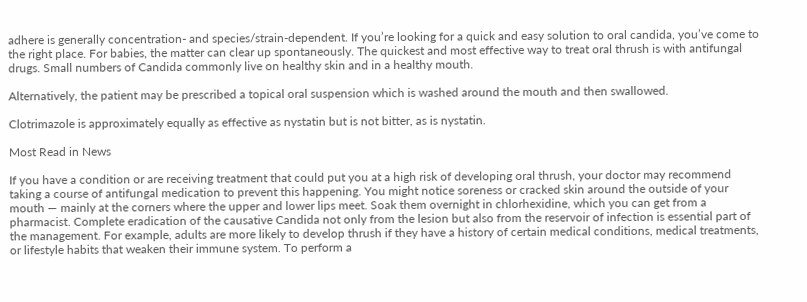adhere is generally concentration- and species/strain-dependent. If you’re looking for a quick and easy solution to oral candida, you’ve come to the right place. For babies, the matter can clear up spontaneously. The quickest and most effective way to treat oral thrush is with antifungal drugs. Small numbers of Candida commonly live on healthy skin and in a healthy mouth.

Alternatively, the patient may be prescribed a topical oral suspension which is washed around the mouth and then swallowed.

Clotrimazole is approximately equally as effective as nystatin but is not bitter, as is nystatin.

Most Read in News

If you have a condition or are receiving treatment that could put you at a high risk of developing oral thrush, your doctor may recommend taking a course of antifungal medication to prevent this happening. You might notice soreness or cracked skin around the outside of your mouth — mainly at the corners where the upper and lower lips meet. Soak them overnight in chlorhexidine, which you can get from a pharmacist. Complete eradication of the causative Candida not only from the lesion but also from the reservoir of infection is essential part of the management. For example, adults are more likely to develop thrush if they have a history of certain medical conditions, medical treatments, or lifestyle habits that weaken their immune system. To perform a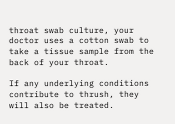throat swab culture, your doctor uses a cotton swab to take a tissue sample from the back of your throat.

If any underlying conditions contribute to thrush, they will also be treated.